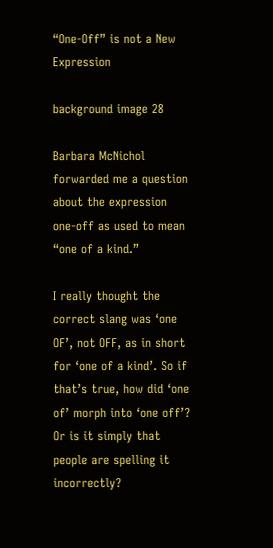“One-Off” is not a New Expression

background image 28

Barbara McNichol forwarded me a question about the expression one-off as used to mean “one of a kind.”

I really thought the correct slang was ‘one OF’, not OFF, as in short for ‘one of a kind’. So if that’s true, how did ‘one of’ morph into ‘one off’? Or is it simply that people are spelling it incorrectly?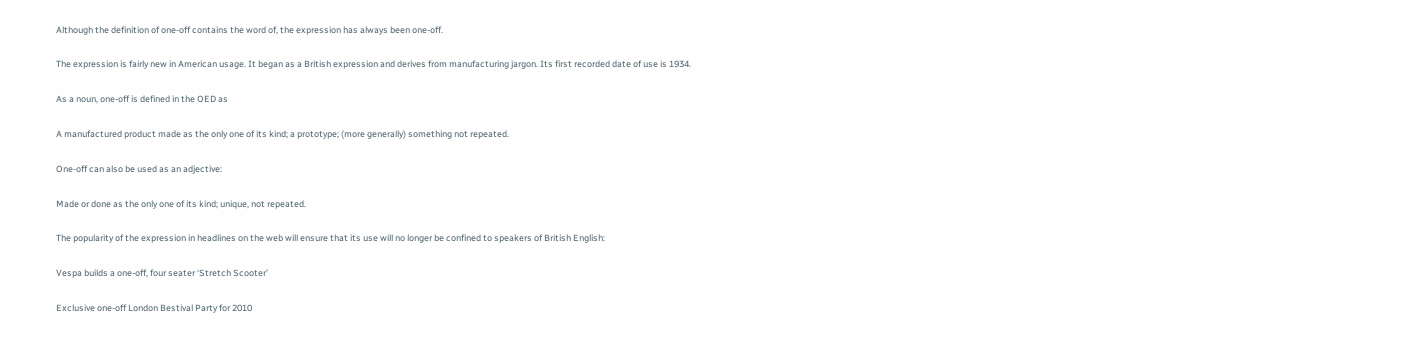Although the definition of one-off contains the word of, the expression has always been one-off.

The expression is fairly new in American usage. It began as a British expression and derives from manufacturing jargon. Its first recorded date of use is 1934.

As a noun, one-off is defined in the OED as

A manufactured product made as the only one of its kind; a prototype; (more generally) something not repeated.

One-off can also be used as an adjective:

Made or done as the only one of its kind; unique, not repeated.

The popularity of the expression in headlines on the web will ensure that its use will no longer be confined to speakers of British English:

Vespa builds a one-off, four seater ‘Stretch Scooter’

Exclusive one-off London Bestival Party for 2010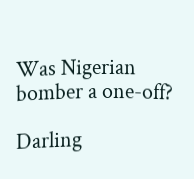Was Nigerian bomber a one-off?

Darling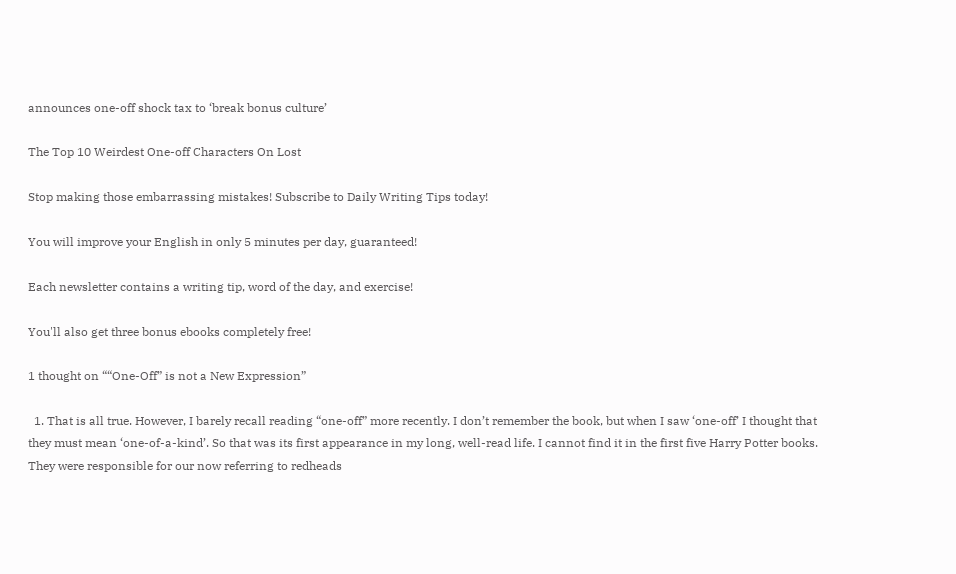announces one-off shock tax to ‘break bonus culture’

The Top 10 Weirdest One-off Characters On Lost

Stop making those embarrassing mistakes! Subscribe to Daily Writing Tips today!

You will improve your English in only 5 minutes per day, guaranteed!

Each newsletter contains a writing tip, word of the day, and exercise!

You'll also get three bonus ebooks completely free!

1 thought on ““One-Off” is not a New Expression”

  1. That is all true. However, I barely recall reading “one-off” more recently. I don’t remember the book, but when I saw ‘one-off’ I thought that they must mean ‘one-of-a-kind’. So that was its first appearance in my long, well-read life. I cannot find it in the first five Harry Potter books. They were responsible for our now referring to redheads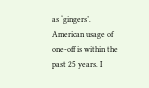as ‘gingers’. American usage of one-off is within the past 25 years. I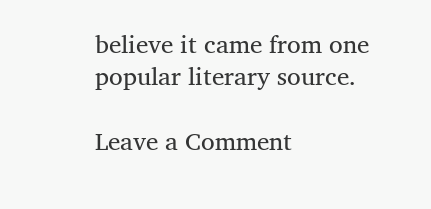believe it came from one popular literary source.

Leave a Comment